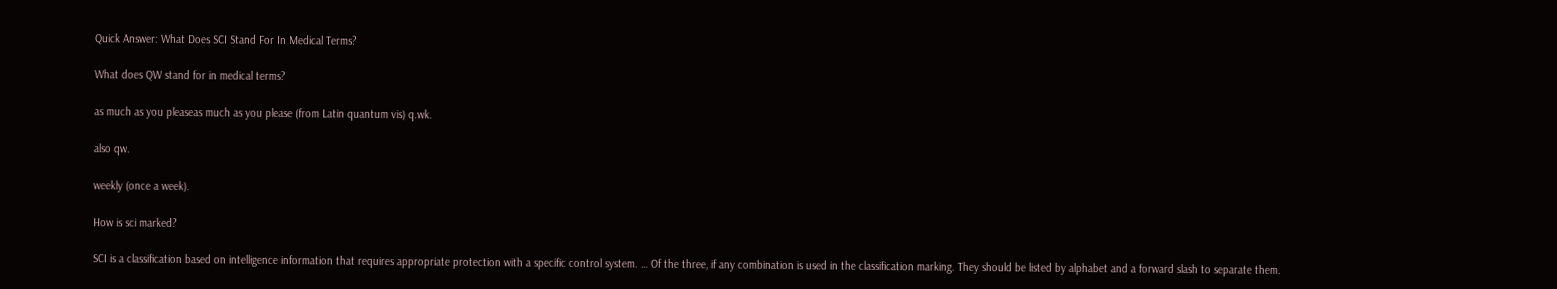Quick Answer: What Does SCI Stand For In Medical Terms?

What does QW stand for in medical terms?

as much as you pleaseas much as you please (from Latin quantum vis) q.wk.

also qw.

weekly (once a week).

How is sci marked?

SCI is a classification based on intelligence information that requires appropriate protection with a specific control system. … Of the three, if any combination is used in the classification marking. They should be listed by alphabet and a forward slash to separate them.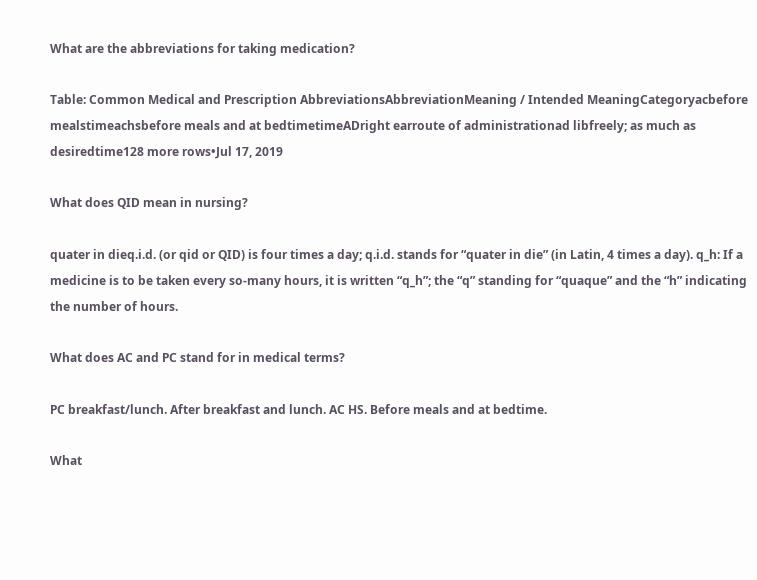What are the abbreviations for taking medication?

Table: Common Medical and Prescription AbbreviationsAbbreviationMeaning / Intended MeaningCategoryacbefore mealstimeachsbefore meals and at bedtimetimeADright earroute of administrationad libfreely; as much as desiredtime128 more rows•Jul 17, 2019

What does QID mean in nursing?

quater in dieq.i.d. (or qid or QID) is four times a day; q.i.d. stands for “quater in die” (in Latin, 4 times a day). q_h: If a medicine is to be taken every so-many hours, it is written “q_h”; the “q” standing for “quaque” and the “h” indicating the number of hours.

What does AC and PC stand for in medical terms?

PC breakfast/lunch. After breakfast and lunch. AC HS. Before meals and at bedtime.

What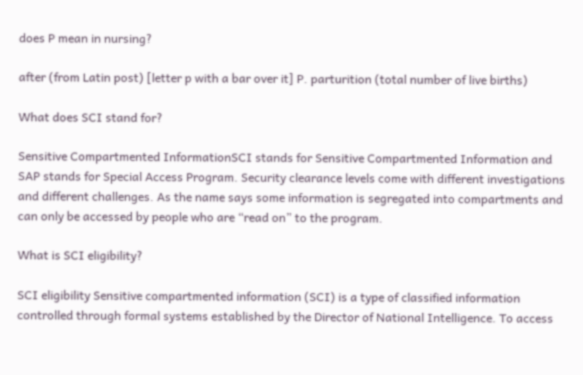does P mean in nursing?

after (from Latin post) [letter p with a bar over it] P. parturition (total number of live births)

What does SCI stand for?

Sensitive Compartmented InformationSCI stands for Sensitive Compartmented Information and SAP stands for Special Access Program. Security clearance levels come with different investigations and different challenges. As the name says some information is segregated into compartments and can only be accessed by people who are “read on” to the program.

What is SCI eligibility?

SCI eligibility Sensitive compartmented information (SCI) is a type of classified information controlled through formal systems established by the Director of National Intelligence. To access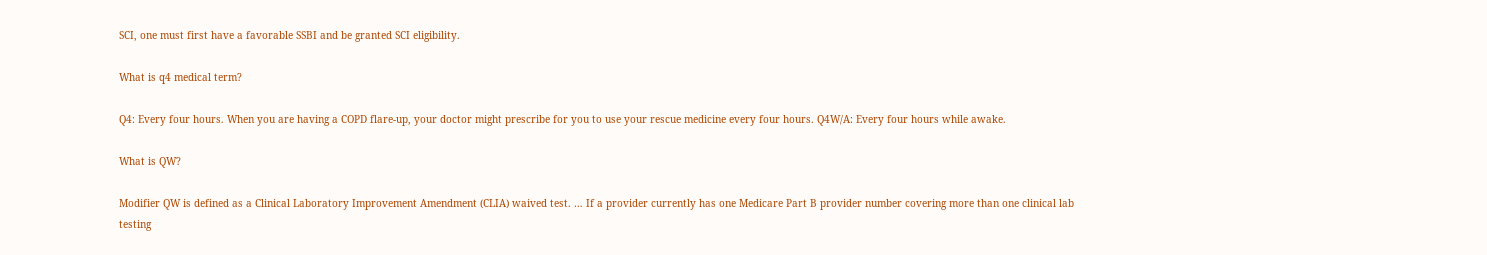SCI, one must first have a favorable SSBI and be granted SCI eligibility.

What is q4 medical term?

Q4: Every four hours. When you are having a COPD flare-up, your doctor might prescribe for you to use your rescue medicine every four hours. Q4W/A: Every four hours while awake.

What is QW?

Modifier QW is defined as a Clinical Laboratory Improvement Amendment (CLIA) waived test. … If a provider currently has one Medicare Part B provider number covering more than one clinical lab testing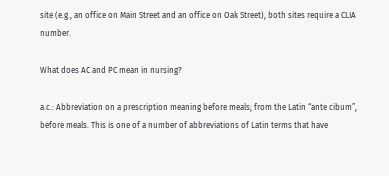site (e.g., an office on Main Street and an office on Oak Street), both sites require a CLIA number.

What does AC and PC mean in nursing?

a.c.: Abbreviation on a prescription meaning before meals; from the Latin “ante cibum”, before meals. This is one of a number of abbreviations of Latin terms that have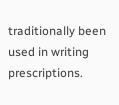traditionally been used in writing prescriptions.